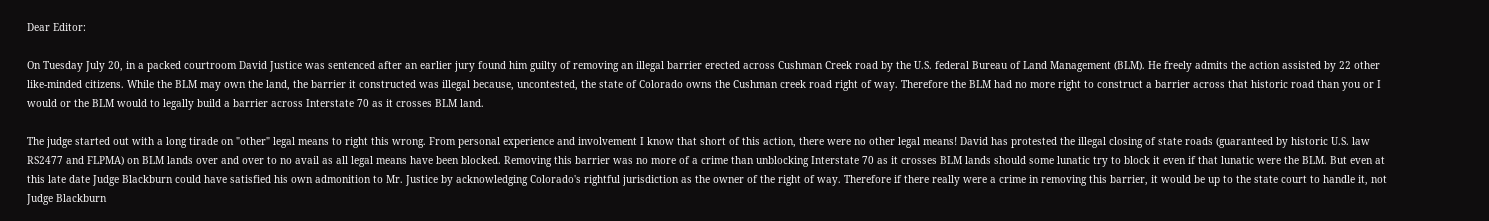Dear Editor:

On Tuesday July 20, in a packed courtroom David Justice was sentenced after an earlier jury found him guilty of removing an illegal barrier erected across Cushman Creek road by the U.S. federal Bureau of Land Management (BLM). He freely admits the action assisted by 22 other like-minded citizens. While the BLM may own the land, the barrier it constructed was illegal because, uncontested, the state of Colorado owns the Cushman creek road right of way. Therefore the BLM had no more right to construct a barrier across that historic road than you or I would or the BLM would to legally build a barrier across Interstate 70 as it crosses BLM land.

The judge started out with a long tirade on "other" legal means to right this wrong. From personal experience and involvement I know that short of this action, there were no other legal means! David has protested the illegal closing of state roads (guaranteed by historic U.S. law RS2477 and FLPMA) on BLM lands over and over to no avail as all legal means have been blocked. Removing this barrier was no more of a crime than unblocking Interstate 70 as it crosses BLM lands should some lunatic try to block it even if that lunatic were the BLM. But even at this late date Judge Blackburn could have satisfied his own admonition to Mr. Justice by acknowledging Colorado's rightful jurisdiction as the owner of the right of way. Therefore if there really were a crime in removing this barrier, it would be up to the state court to handle it, not Judge Blackburn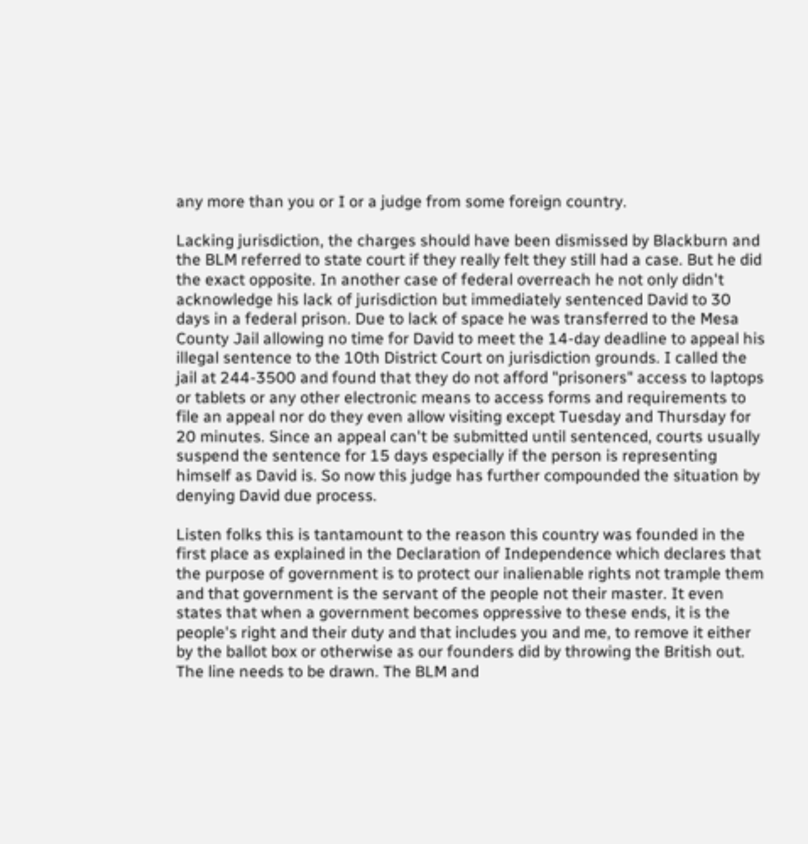any more than you or I or a judge from some foreign country.

Lacking jurisdiction, the charges should have been dismissed by Blackburn and the BLM referred to state court if they really felt they still had a case. But he did the exact opposite. In another case of federal overreach he not only didn't acknowledge his lack of jurisdiction but immediately sentenced David to 30 days in a federal prison. Due to lack of space he was transferred to the Mesa County Jail allowing no time for David to meet the 14-day deadline to appeal his illegal sentence to the 10th District Court on jurisdiction grounds. I called the jail at 244-3500 and found that they do not afford "prisoners" access to laptops or tablets or any other electronic means to access forms and requirements to file an appeal nor do they even allow visiting except Tuesday and Thursday for 20 minutes. Since an appeal can't be submitted until sentenced, courts usually suspend the sentence for 15 days especially if the person is representing himself as David is. So now this judge has further compounded the situation by denying David due process.

Listen folks this is tantamount to the reason this country was founded in the first place as explained in the Declaration of Independence which declares that the purpose of government is to protect our inalienable rights not trample them and that government is the servant of the people not their master. It even states that when a government becomes oppressive to these ends, it is the people's right and their duty and that includes you and me, to remove it either by the ballot box or otherwise as our founders did by throwing the British out. The line needs to be drawn. The BLM and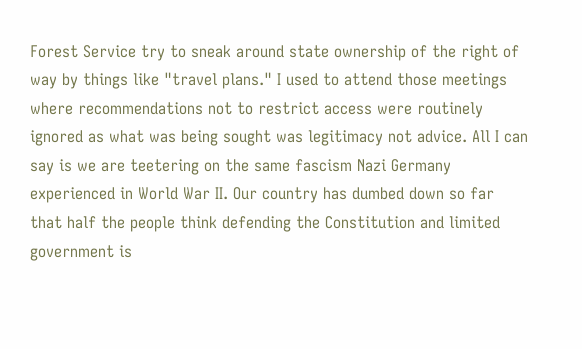Forest Service try to sneak around state ownership of the right of way by things like "travel plans." I used to attend those meetings where recommendations not to restrict access were routinely ignored as what was being sought was legitimacy not advice. All I can say is we are teetering on the same fascism Nazi Germany experienced in World War II. Our country has dumbed down so far that half the people think defending the Constitution and limited government is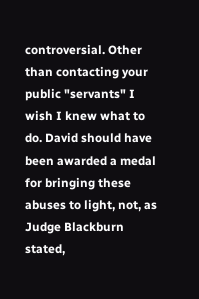controversial. Other than contacting your public "servants" I wish I knew what to do. David should have been awarded a medal for bringing these abuses to light, not, as Judge Blackburn stated,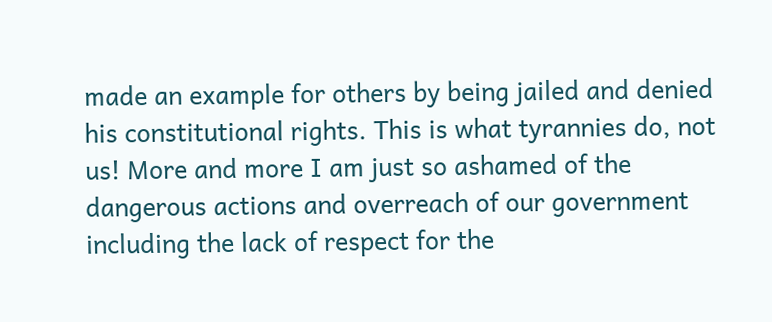made an example for others by being jailed and denied his constitutional rights. This is what tyrannies do, not us! More and more I am just so ashamed of the dangerous actions and overreach of our government including the lack of respect for the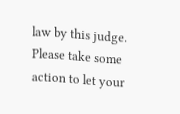law by this judge. Please take some action to let your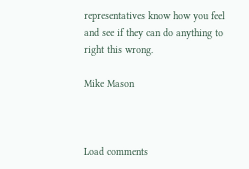representatives know how you feel and see if they can do anything to right this wrong.

Mike Mason



Load comments